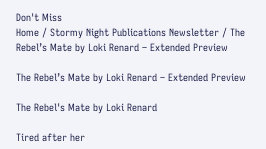Don't Miss
Home / Stormy Night Publications Newsletter / The Rebel’s Mate by Loki Renard – Extended Preview

The Rebel’s Mate by Loki Renard – Extended Preview

The Rebel's Mate by Loki Renard

Tired after her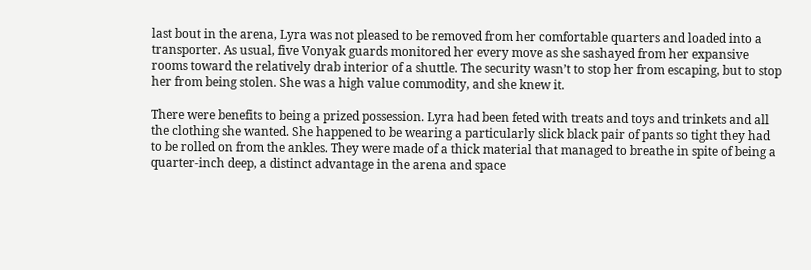last bout in the arena, Lyra was not pleased to be removed from her comfortable quarters and loaded into a transporter. As usual, five Vonyak guards monitored her every move as she sashayed from her expansive rooms toward the relatively drab interior of a shuttle. The security wasn’t to stop her from escaping, but to stop her from being stolen. She was a high value commodity, and she knew it.

There were benefits to being a prized possession. Lyra had been feted with treats and toys and trinkets and all the clothing she wanted. She happened to be wearing a particularly slick black pair of pants so tight they had to be rolled on from the ankles. They were made of a thick material that managed to breathe in spite of being a quarter-inch deep, a distinct advantage in the arena and space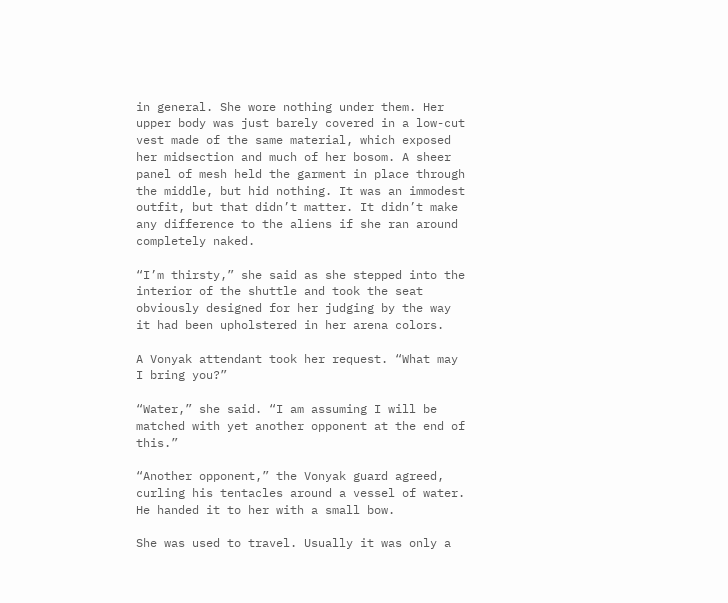in general. She wore nothing under them. Her upper body was just barely covered in a low-cut vest made of the same material, which exposed her midsection and much of her bosom. A sheer panel of mesh held the garment in place through the middle, but hid nothing. It was an immodest outfit, but that didn’t matter. It didn’t make any difference to the aliens if she ran around completely naked.

“I’m thirsty,” she said as she stepped into the interior of the shuttle and took the seat obviously designed for her judging by the way it had been upholstered in her arena colors.

A Vonyak attendant took her request. “What may I bring you?”

“Water,” she said. “I am assuming I will be matched with yet another opponent at the end of this.”

“Another opponent,” the Vonyak guard agreed, curling his tentacles around a vessel of water. He handed it to her with a small bow.

She was used to travel. Usually it was only a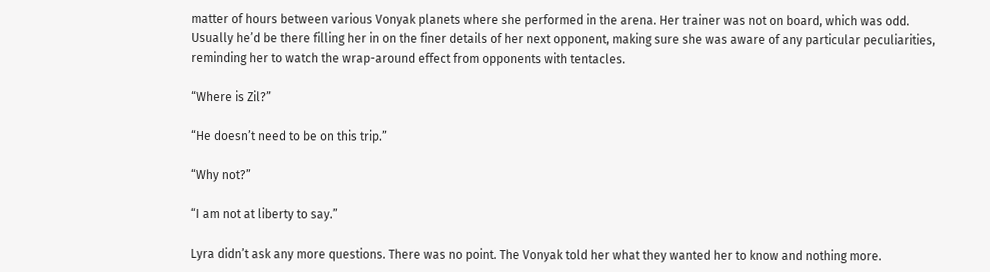matter of hours between various Vonyak planets where she performed in the arena. Her trainer was not on board, which was odd. Usually he’d be there filling her in on the finer details of her next opponent, making sure she was aware of any particular peculiarities, reminding her to watch the wrap-around effect from opponents with tentacles.

“Where is Zil?”

“He doesn’t need to be on this trip.”

“Why not?”

“I am not at liberty to say.”

Lyra didn’t ask any more questions. There was no point. The Vonyak told her what they wanted her to know and nothing more.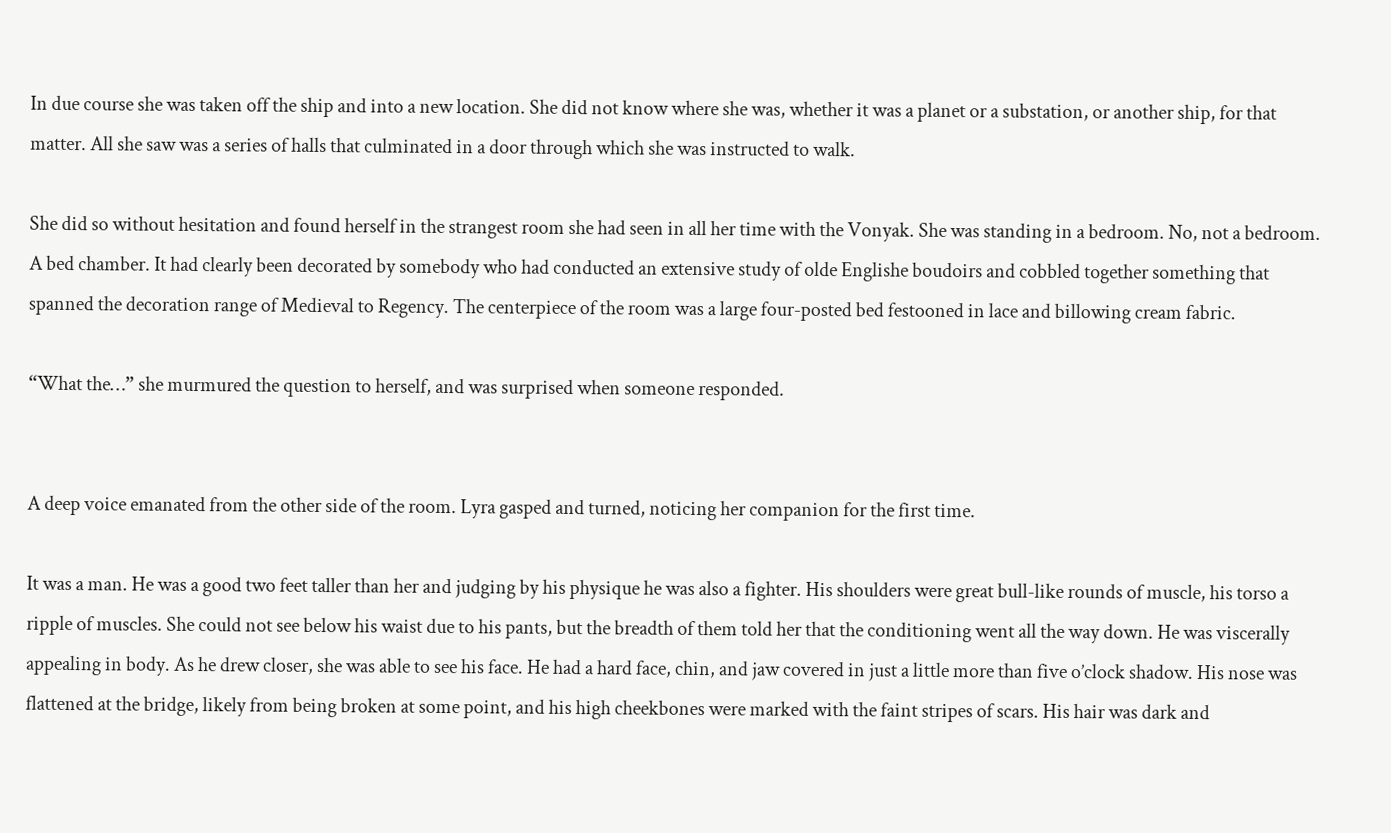In due course she was taken off the ship and into a new location. She did not know where she was, whether it was a planet or a substation, or another ship, for that matter. All she saw was a series of halls that culminated in a door through which she was instructed to walk.

She did so without hesitation and found herself in the strangest room she had seen in all her time with the Vonyak. She was standing in a bedroom. No, not a bedroom. A bed chamber. It had clearly been decorated by somebody who had conducted an extensive study of olde Englishe boudoirs and cobbled together something that spanned the decoration range of Medieval to Regency. The centerpiece of the room was a large four-posted bed festooned in lace and billowing cream fabric.

“What the…” she murmured the question to herself, and was surprised when someone responded.


A deep voice emanated from the other side of the room. Lyra gasped and turned, noticing her companion for the first time.

It was a man. He was a good two feet taller than her and judging by his physique he was also a fighter. His shoulders were great bull-like rounds of muscle, his torso a ripple of muscles. She could not see below his waist due to his pants, but the breadth of them told her that the conditioning went all the way down. He was viscerally appealing in body. As he drew closer, she was able to see his face. He had a hard face, chin, and jaw covered in just a little more than five o’clock shadow. His nose was flattened at the bridge, likely from being broken at some point, and his high cheekbones were marked with the faint stripes of scars. His hair was dark and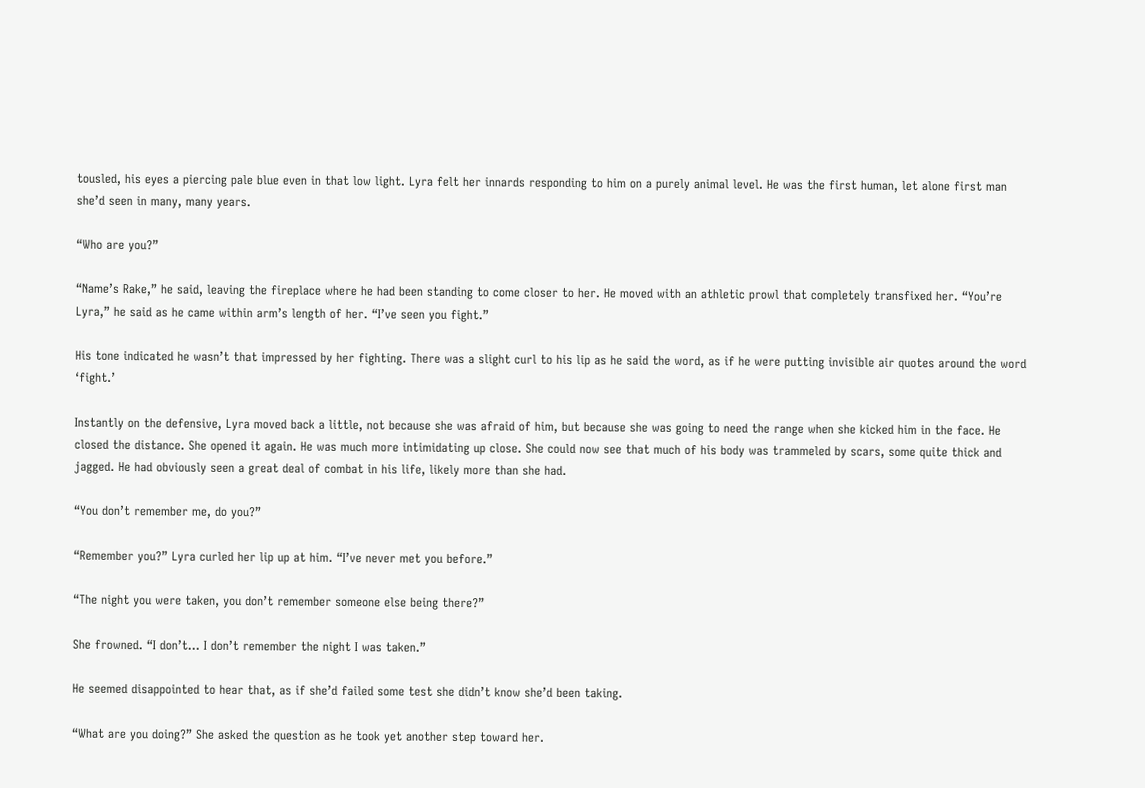tousled, his eyes a piercing pale blue even in that low light. Lyra felt her innards responding to him on a purely animal level. He was the first human, let alone first man she’d seen in many, many years.

“Who are you?”

“Name’s Rake,” he said, leaving the fireplace where he had been standing to come closer to her. He moved with an athletic prowl that completely transfixed her. “You’re Lyra,” he said as he came within arm’s length of her. “I’ve seen you fight.”

His tone indicated he wasn’t that impressed by her fighting. There was a slight curl to his lip as he said the word, as if he were putting invisible air quotes around the word ‘fight.’

Instantly on the defensive, Lyra moved back a little, not because she was afraid of him, but because she was going to need the range when she kicked him in the face. He closed the distance. She opened it again. He was much more intimidating up close. She could now see that much of his body was trammeled by scars, some quite thick and jagged. He had obviously seen a great deal of combat in his life, likely more than she had.

“You don’t remember me, do you?”

“Remember you?” Lyra curled her lip up at him. “I’ve never met you before.”

“The night you were taken, you don’t remember someone else being there?”

She frowned. “I don’t… I don’t remember the night I was taken.”

He seemed disappointed to hear that, as if she’d failed some test she didn’t know she’d been taking.

“What are you doing?” She asked the question as he took yet another step toward her.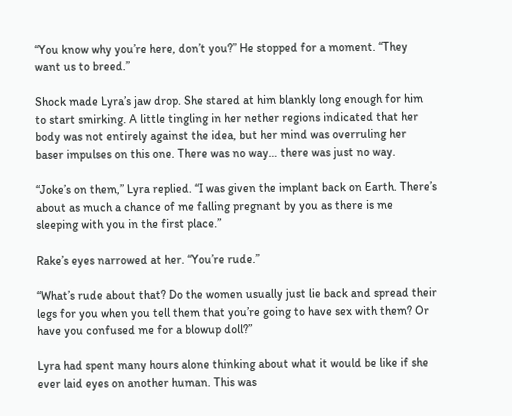“You know why you’re here, don’t you?” He stopped for a moment. “They want us to breed.”

Shock made Lyra’s jaw drop. She stared at him blankly long enough for him to start smirking. A little tingling in her nether regions indicated that her body was not entirely against the idea, but her mind was overruling her baser impulses on this one. There was no way… there was just no way.

“Joke’s on them,” Lyra replied. “I was given the implant back on Earth. There’s about as much a chance of me falling pregnant by you as there is me sleeping with you in the first place.”

Rake’s eyes narrowed at her. “You’re rude.”

“What’s rude about that? Do the women usually just lie back and spread their legs for you when you tell them that you’re going to have sex with them? Or have you confused me for a blowup doll?”

Lyra had spent many hours alone thinking about what it would be like if she ever laid eyes on another human. This was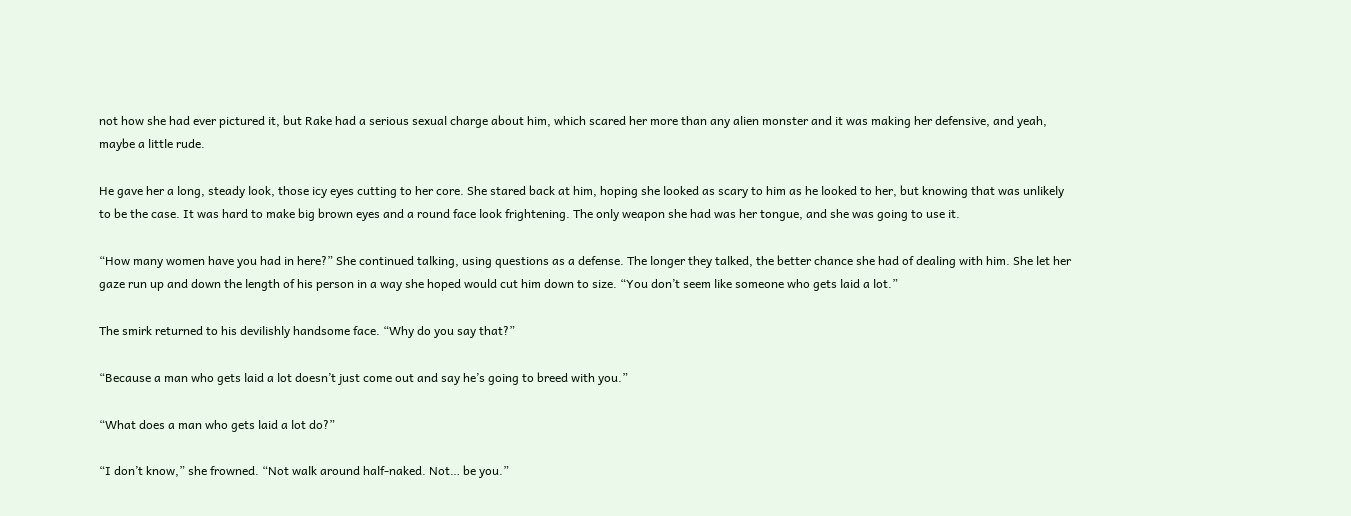not how she had ever pictured it, but Rake had a serious sexual charge about him, which scared her more than any alien monster and it was making her defensive, and yeah, maybe a little rude.

He gave her a long, steady look, those icy eyes cutting to her core. She stared back at him, hoping she looked as scary to him as he looked to her, but knowing that was unlikely to be the case. It was hard to make big brown eyes and a round face look frightening. The only weapon she had was her tongue, and she was going to use it.

“How many women have you had in here?” She continued talking, using questions as a defense. The longer they talked, the better chance she had of dealing with him. She let her gaze run up and down the length of his person in a way she hoped would cut him down to size. “You don’t seem like someone who gets laid a lot.”

The smirk returned to his devilishly handsome face. “Why do you say that?”

“Because a man who gets laid a lot doesn’t just come out and say he’s going to breed with you.”

“What does a man who gets laid a lot do?”

“I don’t know,” she frowned. “Not walk around half-naked. Not… be you.”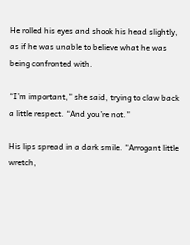He rolled his eyes and shook his head slightly, as if he was unable to believe what he was being confronted with.

“I’m important,” she said, trying to claw back a little respect. “And you’re not.”

His lips spread in a dark smile. “Arrogant little wretch,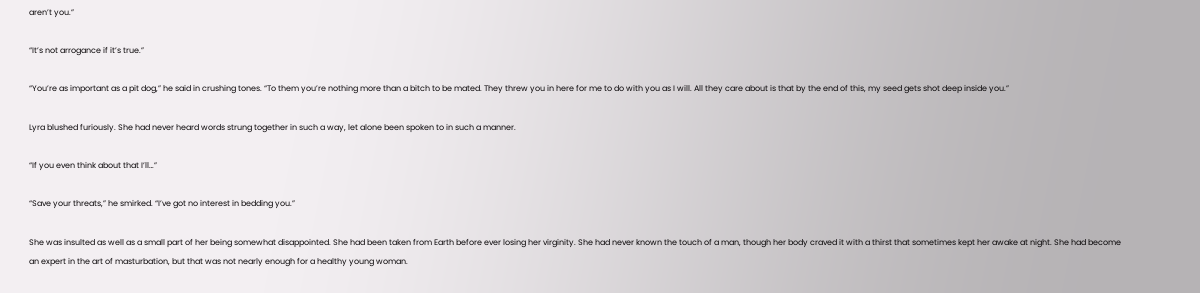aren’t you.”

“It’s not arrogance if it’s true.”

“You’re as important as a pit dog,” he said in crushing tones. “To them you’re nothing more than a bitch to be mated. They threw you in here for me to do with you as I will. All they care about is that by the end of this, my seed gets shot deep inside you.”

Lyra blushed furiously. She had never heard words strung together in such a way, let alone been spoken to in such a manner.

“If you even think about that I’ll…”

“Save your threats,” he smirked. “I’ve got no interest in bedding you.”

She was insulted as well as a small part of her being somewhat disappointed. She had been taken from Earth before ever losing her virginity. She had never known the touch of a man, though her body craved it with a thirst that sometimes kept her awake at night. She had become an expert in the art of masturbation, but that was not nearly enough for a healthy young woman.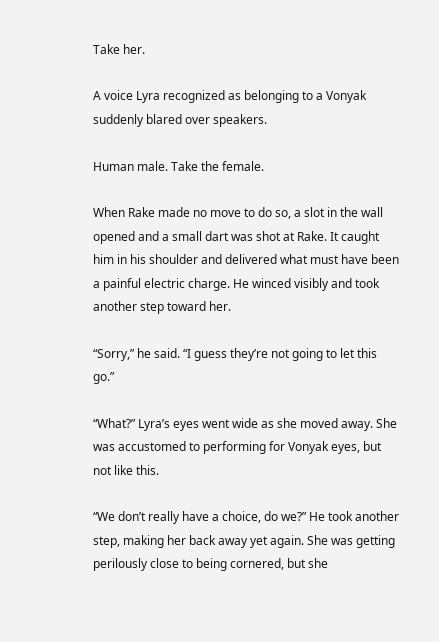Take her.

A voice Lyra recognized as belonging to a Vonyak suddenly blared over speakers.

Human male. Take the female.

When Rake made no move to do so, a slot in the wall opened and a small dart was shot at Rake. It caught him in his shoulder and delivered what must have been a painful electric charge. He winced visibly and took another step toward her.

“Sorry,” he said. “I guess they’re not going to let this go.”

“What?” Lyra’s eyes went wide as she moved away. She was accustomed to performing for Vonyak eyes, but not like this.

“We don’t really have a choice, do we?” He took another step, making her back away yet again. She was getting perilously close to being cornered, but she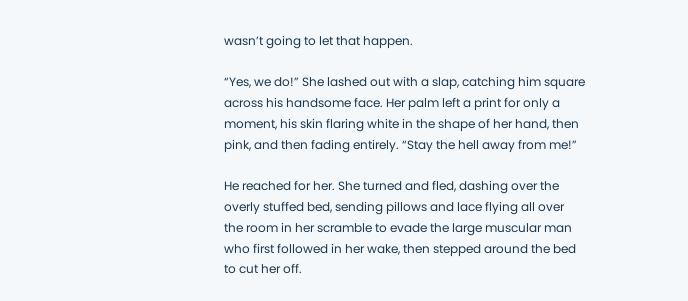wasn’t going to let that happen.

“Yes, we do!” She lashed out with a slap, catching him square across his handsome face. Her palm left a print for only a moment, his skin flaring white in the shape of her hand, then pink, and then fading entirely. “Stay the hell away from me!”

He reached for her. She turned and fled, dashing over the overly stuffed bed, sending pillows and lace flying all over the room in her scramble to evade the large muscular man who first followed in her wake, then stepped around the bed to cut her off.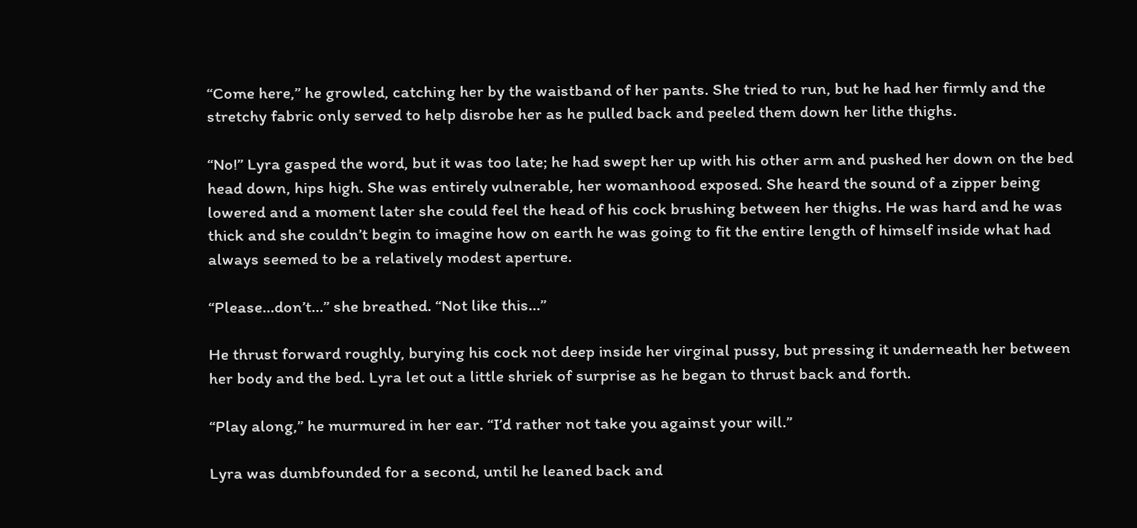“Come here,” he growled, catching her by the waistband of her pants. She tried to run, but he had her firmly and the stretchy fabric only served to help disrobe her as he pulled back and peeled them down her lithe thighs.

“No!” Lyra gasped the word, but it was too late; he had swept her up with his other arm and pushed her down on the bed head down, hips high. She was entirely vulnerable, her womanhood exposed. She heard the sound of a zipper being lowered and a moment later she could feel the head of his cock brushing between her thighs. He was hard and he was thick and she couldn’t begin to imagine how on earth he was going to fit the entire length of himself inside what had always seemed to be a relatively modest aperture.

“Please…don’t…” she breathed. “Not like this…”

He thrust forward roughly, burying his cock not deep inside her virginal pussy, but pressing it underneath her between her body and the bed. Lyra let out a little shriek of surprise as he began to thrust back and forth.

“Play along,” he murmured in her ear. “I’d rather not take you against your will.”

Lyra was dumbfounded for a second, until he leaned back and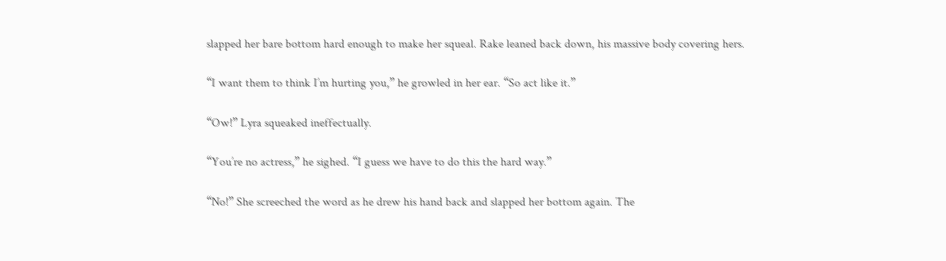slapped her bare bottom hard enough to make her squeal. Rake leaned back down, his massive body covering hers.

“I want them to think I’m hurting you,” he growled in her ear. “So act like it.”

“Ow!” Lyra squeaked ineffectually.

“You’re no actress,” he sighed. “I guess we have to do this the hard way.”

“No!” She screeched the word as he drew his hand back and slapped her bottom again. The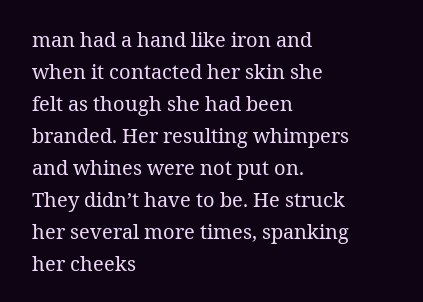man had a hand like iron and when it contacted her skin she felt as though she had been branded. Her resulting whimpers and whines were not put on. They didn’t have to be. He struck her several more times, spanking her cheeks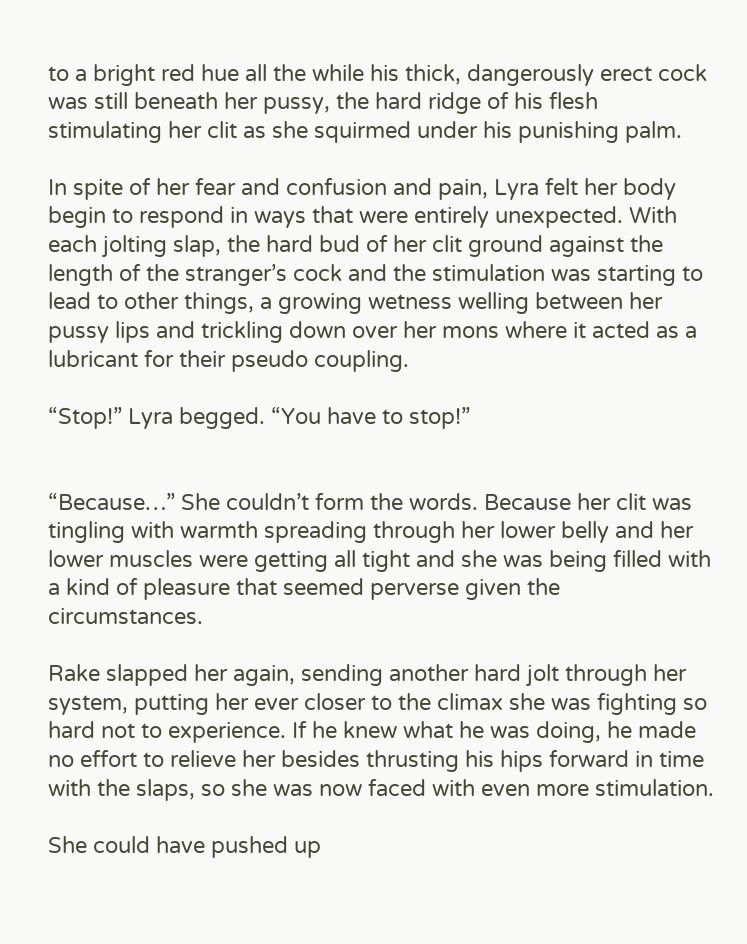to a bright red hue all the while his thick, dangerously erect cock was still beneath her pussy, the hard ridge of his flesh stimulating her clit as she squirmed under his punishing palm.

In spite of her fear and confusion and pain, Lyra felt her body begin to respond in ways that were entirely unexpected. With each jolting slap, the hard bud of her clit ground against the length of the stranger’s cock and the stimulation was starting to lead to other things, a growing wetness welling between her pussy lips and trickling down over her mons where it acted as a lubricant for their pseudo coupling.

“Stop!” Lyra begged. “You have to stop!”


“Because…” She couldn’t form the words. Because her clit was tingling with warmth spreading through her lower belly and her lower muscles were getting all tight and she was being filled with a kind of pleasure that seemed perverse given the circumstances.

Rake slapped her again, sending another hard jolt through her system, putting her ever closer to the climax she was fighting so hard not to experience. If he knew what he was doing, he made no effort to relieve her besides thrusting his hips forward in time with the slaps, so she was now faced with even more stimulation.

She could have pushed up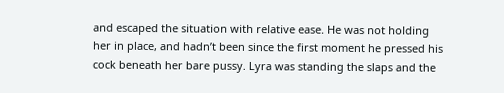and escaped the situation with relative ease. He was not holding her in place, and hadn’t been since the first moment he pressed his cock beneath her bare pussy. Lyra was standing the slaps and the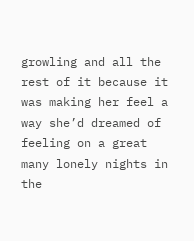growling and all the rest of it because it was making her feel a way she’d dreamed of feeling on a great many lonely nights in the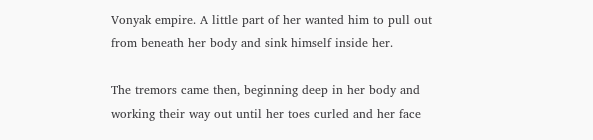Vonyak empire. A little part of her wanted him to pull out from beneath her body and sink himself inside her.

The tremors came then, beginning deep in her body and working their way out until her toes curled and her face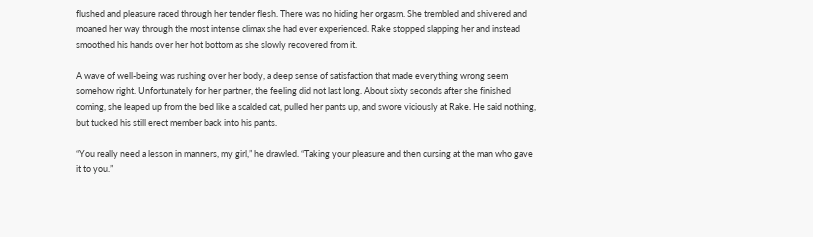flushed and pleasure raced through her tender flesh. There was no hiding her orgasm. She trembled and shivered and moaned her way through the most intense climax she had ever experienced. Rake stopped slapping her and instead smoothed his hands over her hot bottom as she slowly recovered from it.

A wave of well-being was rushing over her body, a deep sense of satisfaction that made everything wrong seem somehow right. Unfortunately for her partner, the feeling did not last long. About sixty seconds after she finished coming, she leaped up from the bed like a scalded cat, pulled her pants up, and swore viciously at Rake. He said nothing, but tucked his still erect member back into his pants.

“You really need a lesson in manners, my girl,” he drawled. “Taking your pleasure and then cursing at the man who gave it to you.”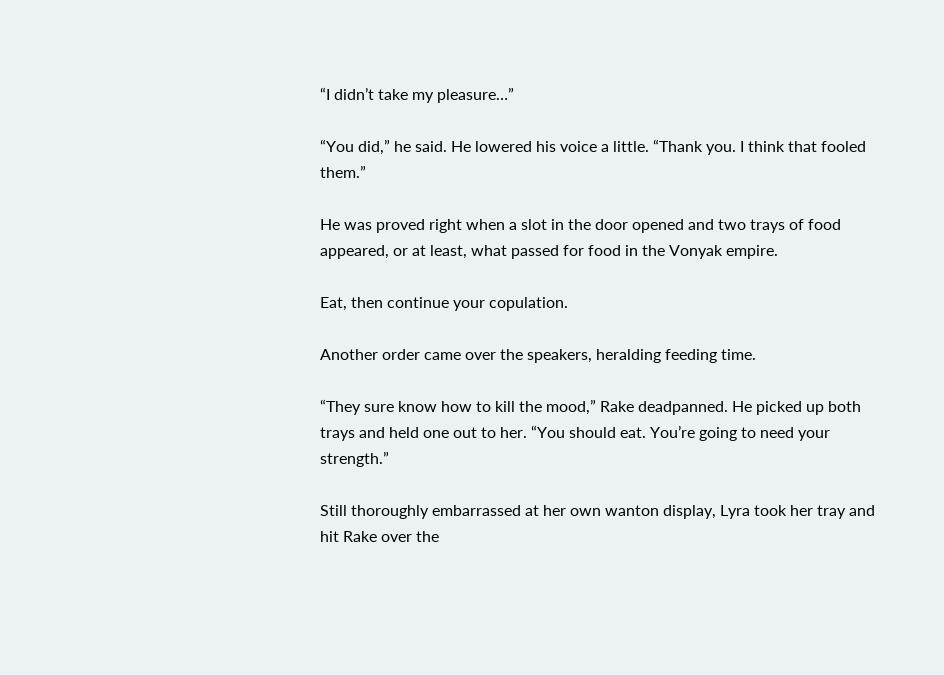“I didn’t take my pleasure…”

“You did,” he said. He lowered his voice a little. “Thank you. I think that fooled them.”

He was proved right when a slot in the door opened and two trays of food appeared, or at least, what passed for food in the Vonyak empire.

Eat, then continue your copulation.

Another order came over the speakers, heralding feeding time.

“They sure know how to kill the mood,” Rake deadpanned. He picked up both trays and held one out to her. “You should eat. You’re going to need your strength.”

Still thoroughly embarrassed at her own wanton display, Lyra took her tray and hit Rake over the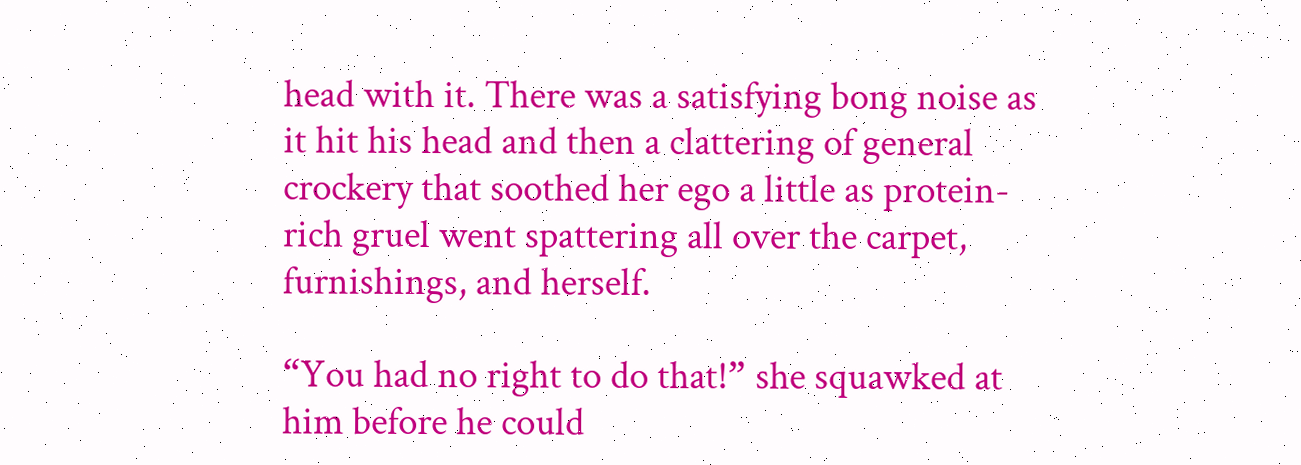head with it. There was a satisfying bong noise as it hit his head and then a clattering of general crockery that soothed her ego a little as protein-rich gruel went spattering all over the carpet, furnishings, and herself.

“You had no right to do that!” she squawked at him before he could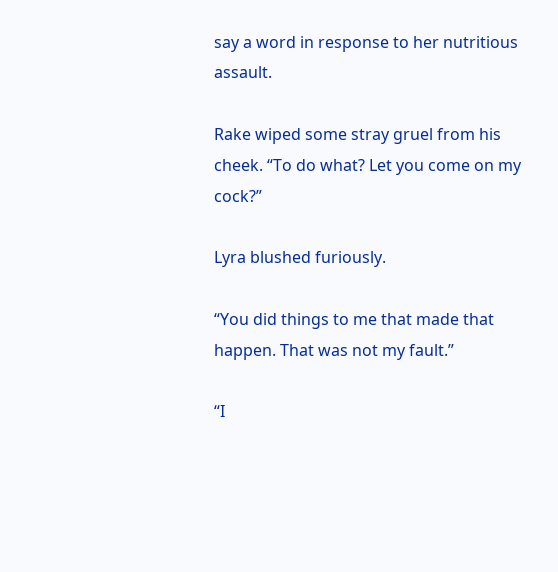say a word in response to her nutritious assault.

Rake wiped some stray gruel from his cheek. “To do what? Let you come on my cock?”

Lyra blushed furiously.

“You did things to me that made that happen. That was not my fault.”

“I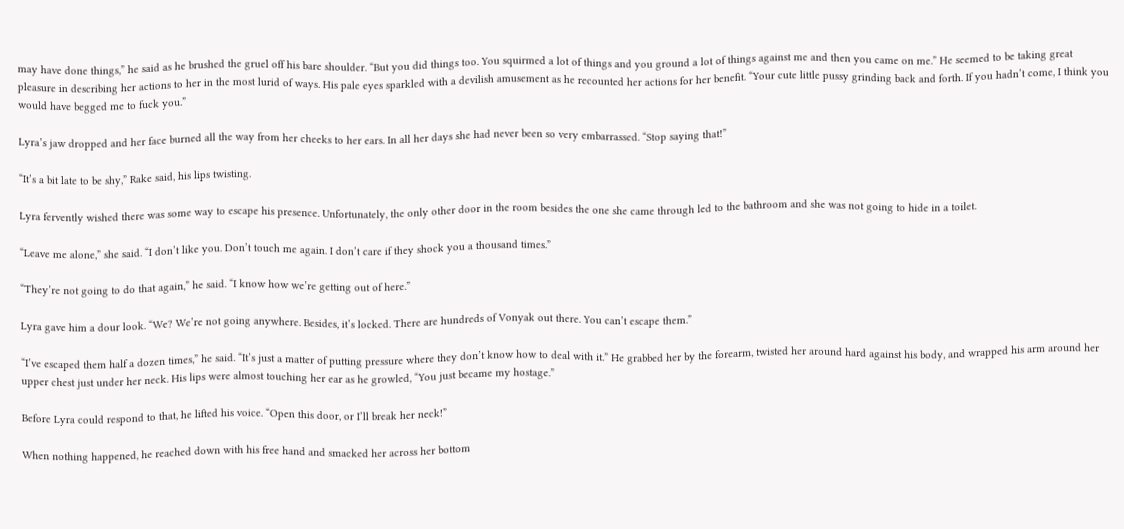may have done things,” he said as he brushed the gruel off his bare shoulder. “But you did things too. You squirmed a lot of things and you ground a lot of things against me and then you came on me.” He seemed to be taking great pleasure in describing her actions to her in the most lurid of ways. His pale eyes sparkled with a devilish amusement as he recounted her actions for her benefit. “Your cute little pussy grinding back and forth. If you hadn’t come, I think you would have begged me to fuck you.”

Lyra’s jaw dropped and her face burned all the way from her cheeks to her ears. In all her days she had never been so very embarrassed. “Stop saying that!”

“It’s a bit late to be shy,” Rake said, his lips twisting.

Lyra fervently wished there was some way to escape his presence. Unfortunately, the only other door in the room besides the one she came through led to the bathroom and she was not going to hide in a toilet.

“Leave me alone,” she said. “I don’t like you. Don’t touch me again. I don’t care if they shock you a thousand times.”

“They’re not going to do that again,” he said. “I know how we’re getting out of here.”

Lyra gave him a dour look. “We? We’re not going anywhere. Besides, it’s locked. There are hundreds of Vonyak out there. You can’t escape them.”

“I’ve escaped them half a dozen times,” he said. “It’s just a matter of putting pressure where they don’t know how to deal with it.” He grabbed her by the forearm, twisted her around hard against his body, and wrapped his arm around her upper chest just under her neck. His lips were almost touching her ear as he growled, “You just became my hostage.”

Before Lyra could respond to that, he lifted his voice. “Open this door, or I’ll break her neck!”

When nothing happened, he reached down with his free hand and smacked her across her bottom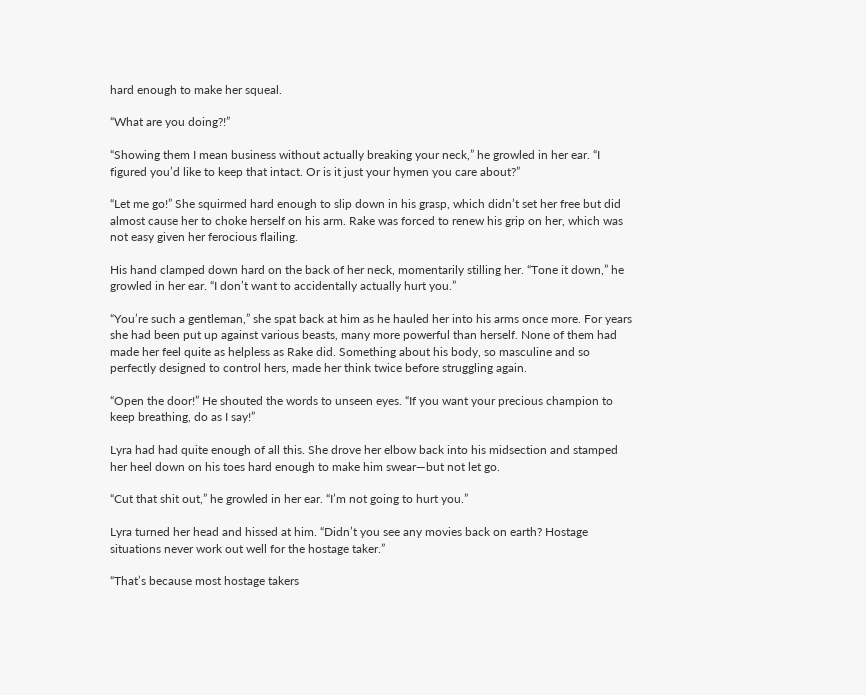hard enough to make her squeal.

“What are you doing?!”

“Showing them I mean business without actually breaking your neck,” he growled in her ear. “I figured you’d like to keep that intact. Or is it just your hymen you care about?”

“Let me go!” She squirmed hard enough to slip down in his grasp, which didn’t set her free but did almost cause her to choke herself on his arm. Rake was forced to renew his grip on her, which was not easy given her ferocious flailing.

His hand clamped down hard on the back of her neck, momentarily stilling her. “Tone it down,” he growled in her ear. “I don’t want to accidentally actually hurt you.”

“You’re such a gentleman,” she spat back at him as he hauled her into his arms once more. For years she had been put up against various beasts, many more powerful than herself. None of them had made her feel quite as helpless as Rake did. Something about his body, so masculine and so perfectly designed to control hers, made her think twice before struggling again.

“Open the door!” He shouted the words to unseen eyes. “If you want your precious champion to keep breathing, do as I say!”

Lyra had had quite enough of all this. She drove her elbow back into his midsection and stamped her heel down on his toes hard enough to make him swear—but not let go.

“Cut that shit out,” he growled in her ear. “I’m not going to hurt you.”

Lyra turned her head and hissed at him. “Didn’t you see any movies back on earth? Hostage situations never work out well for the hostage taker.”

“That’s because most hostage takers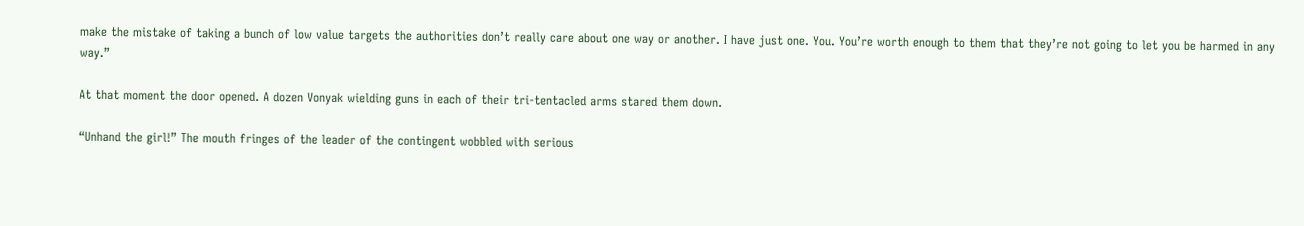make the mistake of taking a bunch of low value targets the authorities don’t really care about one way or another. I have just one. You. You’re worth enough to them that they’re not going to let you be harmed in any way.”

At that moment the door opened. A dozen Vonyak wielding guns in each of their tri-tentacled arms stared them down.

“Unhand the girl!” The mouth fringes of the leader of the contingent wobbled with serious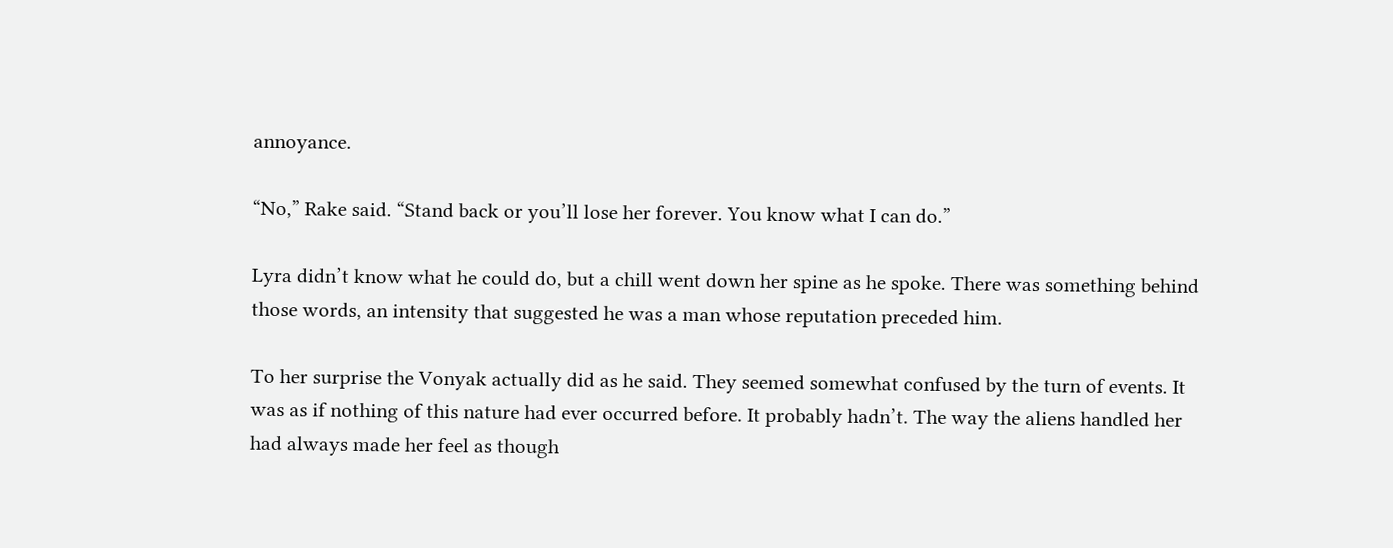annoyance.

“No,” Rake said. “Stand back or you’ll lose her forever. You know what I can do.”

Lyra didn’t know what he could do, but a chill went down her spine as he spoke. There was something behind those words, an intensity that suggested he was a man whose reputation preceded him.

To her surprise the Vonyak actually did as he said. They seemed somewhat confused by the turn of events. It was as if nothing of this nature had ever occurred before. It probably hadn’t. The way the aliens handled her had always made her feel as though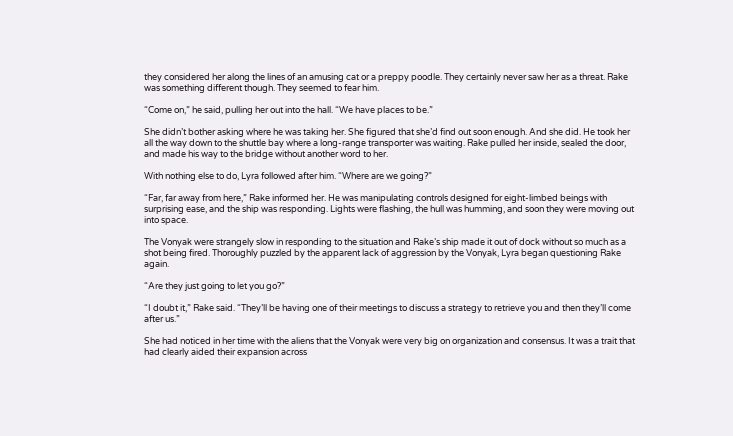they considered her along the lines of an amusing cat or a preppy poodle. They certainly never saw her as a threat. Rake was something different though. They seemed to fear him.

“Come on,” he said, pulling her out into the hall. “We have places to be.”

She didn’t bother asking where he was taking her. She figured that she’d find out soon enough. And she did. He took her all the way down to the shuttle bay where a long-range transporter was waiting. Rake pulled her inside, sealed the door, and made his way to the bridge without another word to her.

With nothing else to do, Lyra followed after him. “Where are we going?”

“Far, far away from here,” Rake informed her. He was manipulating controls designed for eight-limbed beings with surprising ease, and the ship was responding. Lights were flashing, the hull was humming, and soon they were moving out into space.

The Vonyak were strangely slow in responding to the situation and Rake’s ship made it out of dock without so much as a shot being fired. Thoroughly puzzled by the apparent lack of aggression by the Vonyak, Lyra began questioning Rake again.

“Are they just going to let you go?”

“I doubt it,” Rake said. “They’ll be having one of their meetings to discuss a strategy to retrieve you and then they’ll come after us.”

She had noticed in her time with the aliens that the Vonyak were very big on organization and consensus. It was a trait that had clearly aided their expansion across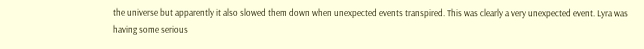the universe but apparently it also slowed them down when unexpected events transpired. This was clearly a very unexpected event. Lyra was having some serious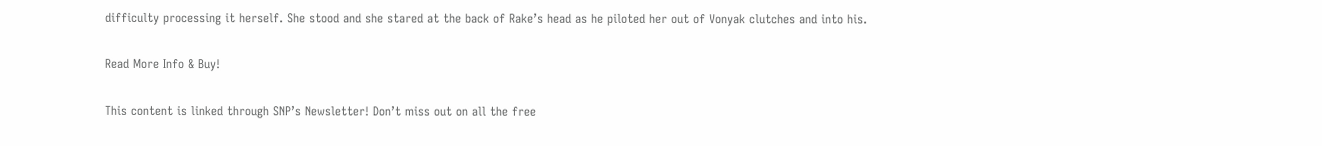difficulty processing it herself. She stood and she stared at the back of Rake’s head as he piloted her out of Vonyak clutches and into his.

Read More Info & Buy!

This content is linked through SNP’s Newsletter! Don’t miss out on all the free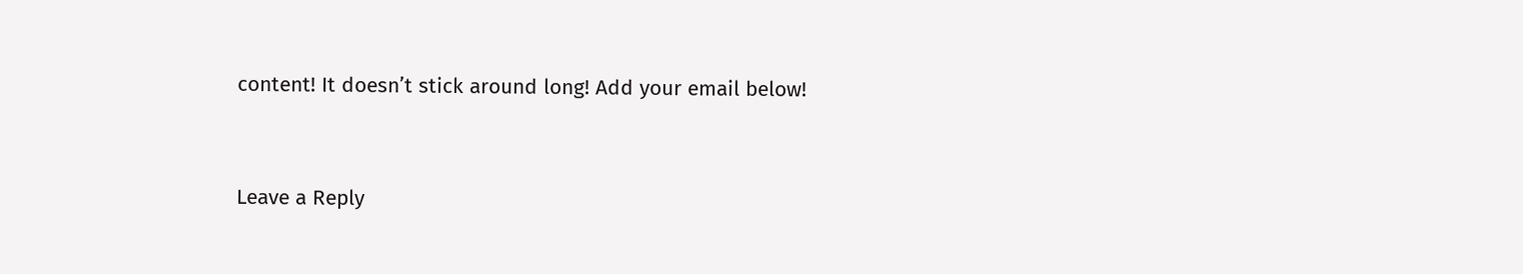content! It doesn’t stick around long! Add your email below!


Leave a Reply